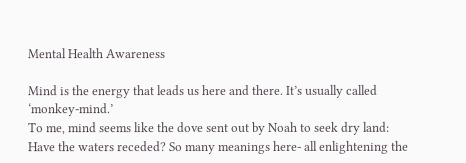Mental Health Awareness

Mind is the energy that leads us here and there. It’s usually called ‘monkey-mind.’
To me, mind seems like the dove sent out by Noah to seek dry land: Have the waters receded? So many meanings here- all enlightening the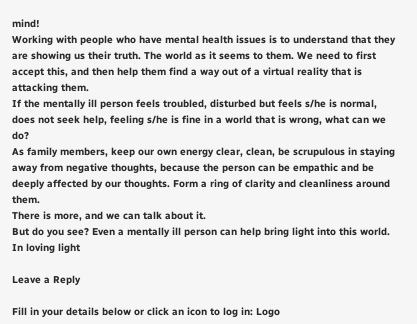mind!
Working with people who have mental health issues is to understand that they are showing us their truth. The world as it seems to them. We need to first accept this, and then help them find a way out of a virtual reality that is attacking them.
If the mentally ill person feels troubled, disturbed but feels s/he is normal, does not seek help, feeling s/he is fine in a world that is wrong, what can we do?
As family members, keep our own energy clear, clean, be scrupulous in staying away from negative thoughts, because the person can be empathic and be deeply affected by our thoughts. Form a ring of clarity and cleanliness around them.
There is more, and we can talk about it.
But do you see? Even a mentally ill person can help bring light into this world.
In loving light

Leave a Reply

Fill in your details below or click an icon to log in: Logo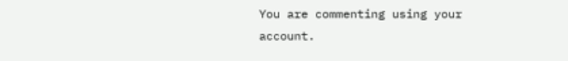You are commenting using your account.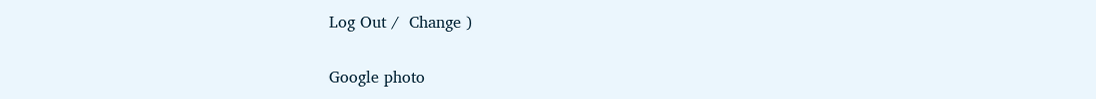Log Out /  Change )

Google photo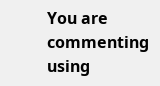You are commenting using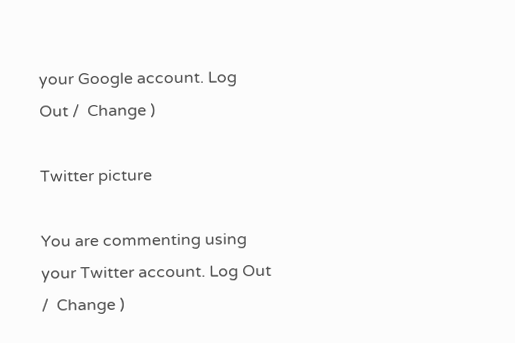your Google account. Log Out /  Change )

Twitter picture

You are commenting using your Twitter account. Log Out /  Change )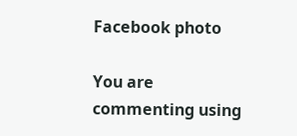Facebook photo

You are commenting using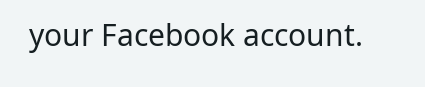your Facebook account.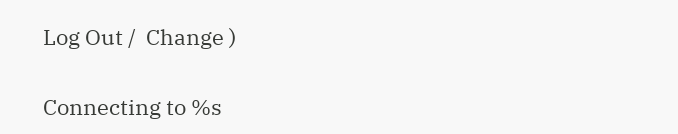Log Out /  Change )

Connecting to %s